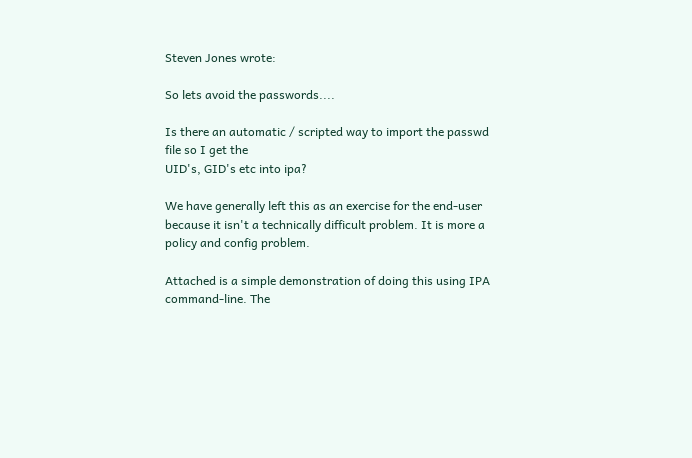Steven Jones wrote:

So lets avoid the passwords....

Is there an automatic / scripted way to import the passwd file so I get the
UID's, GID's etc into ipa?

We have generally left this as an exercise for the end-user because it isn't a technically difficult problem. It is more a policy and config problem.

Attached is a simple demonstration of doing this using IPA command-line. The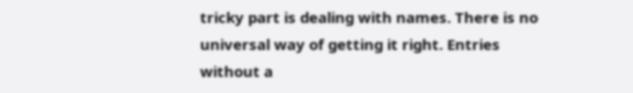tricky part is dealing with names. There is no universal way of getting it right. Entries without a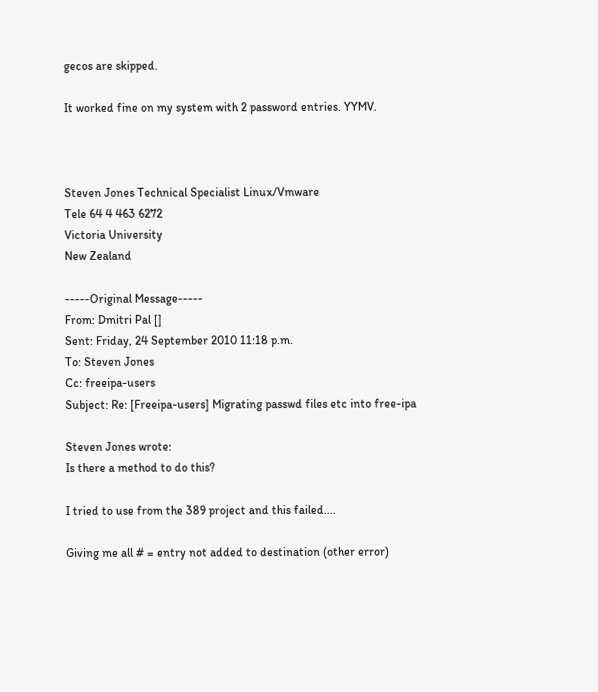gecos are skipped.

It worked fine on my system with 2 password entries. YYMV.



Steven Jones Technical Specialist Linux/Vmware
Tele 64 4 463 6272
Victoria University
New Zealand

-----Original Message-----
From: Dmitri Pal []
Sent: Friday, 24 September 2010 11:18 p.m.
To: Steven Jones
Cc: freeipa-users
Subject: Re: [Freeipa-users] Migrating passwd files etc into free-ipa

Steven Jones wrote:
Is there a method to do this?

I tried to use from the 389 project and this failed....

Giving me all # = entry not added to destination (other error)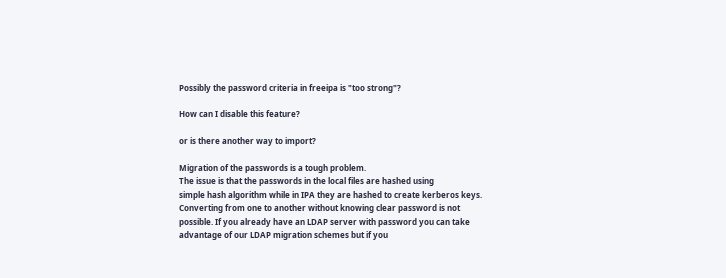Possibly the password criteria in freeipa is "too strong"?

How can I disable this feature?

or is there another way to import?

Migration of the passwords is a tough problem.
The issue is that the passwords in the local files are hashed using
simple hash algorithm while in IPA they are hashed to create kerberos keys.
Converting from one to another without knowing clear password is not
possible. If you already have an LDAP server with password you can take
advantage of our LDAP migration schemes but if you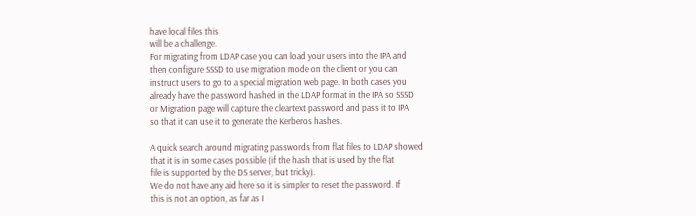have local files this
will be a challenge.
For migrating from LDAP case you can load your users into the IPA and
then configure SSSD to use migration mode on the client or you can
instruct users to go to a special migration web page. In both cases you
already have the password hashed in the LDAP format in the IPA so SSSD
or Migration page will capture the cleartext password and pass it to IPA
so that it can use it to generate the Kerberos hashes.

A quick search around migrating passwords from flat files to LDAP showed
that it is in some cases possible (if the hash that is used by the flat
file is supported by the DS server, but tricky).
We do not have any aid here so it is simpler to reset the password. If
this is not an option, as far as I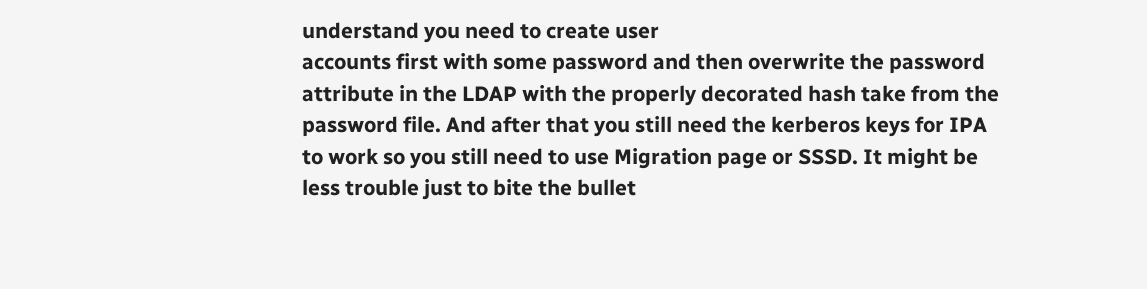understand you need to create user
accounts first with some password and then overwrite the password
attribute in the LDAP with the properly decorated hash take from the
password file. And after that you still need the kerberos keys for IPA
to work so you still need to use Migration page or SSSD. It might be
less trouble just to bite the bullet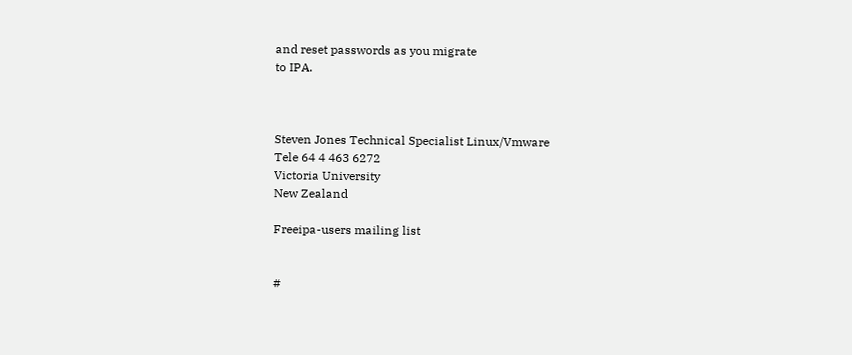and reset passwords as you migrate
to IPA.



Steven Jones Technical Specialist Linux/Vmware
Tele 64 4 463 6272
Victoria University
New Zealand

Freeipa-users mailing list


#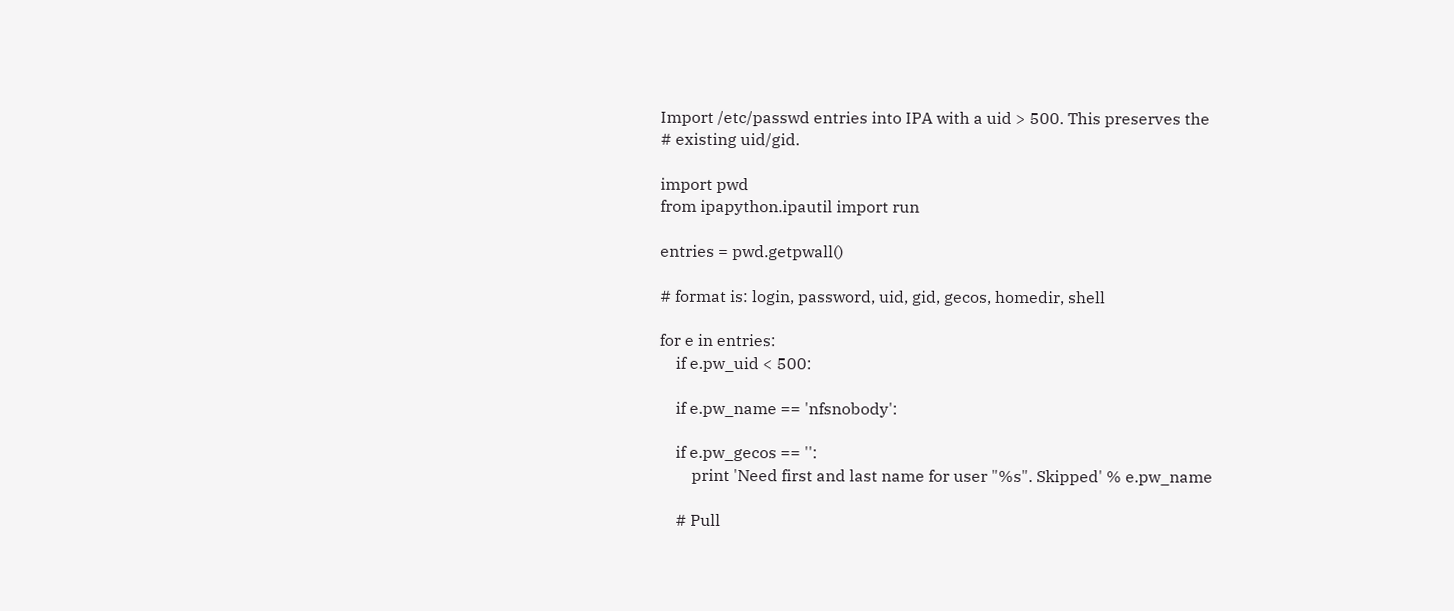Import /etc/passwd entries into IPA with a uid > 500. This preserves the
# existing uid/gid.

import pwd
from ipapython.ipautil import run

entries = pwd.getpwall()

# format is: login, password, uid, gid, gecos, homedir, shell

for e in entries:
    if e.pw_uid < 500:

    if e.pw_name == 'nfsnobody':

    if e.pw_gecos == '':
        print 'Need first and last name for user "%s". Skipped' % e.pw_name

    # Pull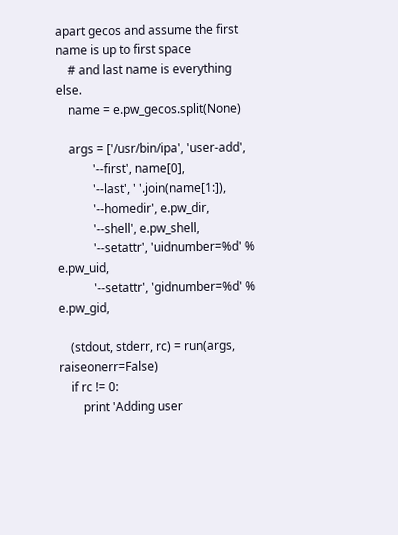apart gecos and assume the first name is up to first space
    # and last name is everything else.
    name = e.pw_gecos.split(None)

    args = ['/usr/bin/ipa', 'user-add',
            '--first', name[0],
            '--last', ' '.join(name[1:]),
            '--homedir', e.pw_dir,
            '--shell', e.pw_shell,
            '--setattr', 'uidnumber=%d' % e.pw_uid,
            '--setattr', 'gidnumber=%d' % e.pw_gid,

    (stdout, stderr, rc) = run(args, raiseonerr=False)
    if rc != 0:
        print 'Adding user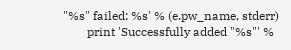"%s" failed: %s' % (e.pw_name, stderr)
        print 'Successfully added "%s"' %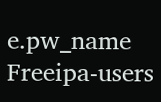e.pw_name
Freeipa-users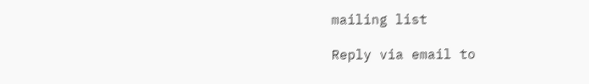mailing list

Reply via email to